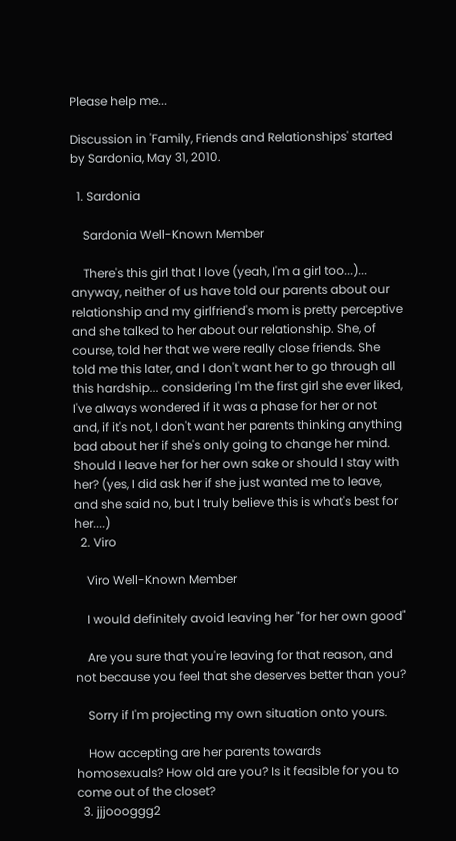Please help me...

Discussion in 'Family, Friends and Relationships' started by Sardonia, May 31, 2010.

  1. Sardonia

    Sardonia Well-Known Member

    There's this girl that I love (yeah, I'm a girl too...)... anyway, neither of us have told our parents about our relationship and my girlfriend's mom is pretty perceptive and she talked to her about our relationship. She, of course, told her that we were really close friends. She told me this later, and I don't want her to go through all this hardship... considering I'm the first girl she ever liked, I've always wondered if it was a phase for her or not and, if it's not, I don't want her parents thinking anything bad about her if she's only going to change her mind. Should I leave her for her own sake or should I stay with her? (yes, I did ask her if she just wanted me to leave, and she said no, but I truly believe this is what's best for her....)
  2. Viro

    Viro Well-Known Member

    I would definitely avoid leaving her "for her own good"

    Are you sure that you're leaving for that reason, and not because you feel that she deserves better than you?

    Sorry if I'm projecting my own situation onto yours.

    How accepting are her parents towards homosexuals? How old are you? Is it feasible for you to come out of the closet?
  3. jjjoooggg2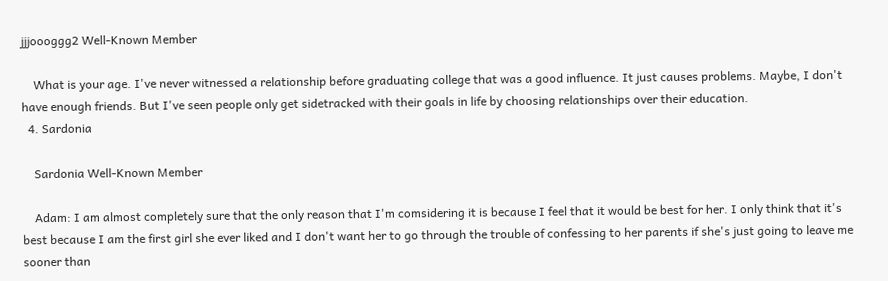jjjoooggg2 Well-Known Member

    What is your age. I've never witnessed a relationship before graduating college that was a good influence. It just causes problems. Maybe, I don't have enough friends. But I've seen people only get sidetracked with their goals in life by choosing relationships over their education.
  4. Sardonia

    Sardonia Well-Known Member

    Adam: I am almost completely sure that the only reason that I'm comsidering it is because I feel that it would be best for her. I only think that it's best because I am the first girl she ever liked and I don't want her to go through the trouble of confessing to her parents if she's just going to leave me sooner than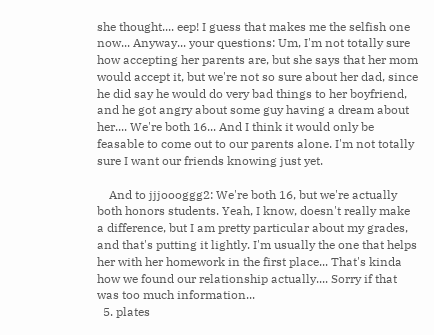she thought.... eep! I guess that makes me the selfish one now... Anyway... your questions: Um, I'm not totally sure how accepting her parents are, but she says that her mom would accept it, but we're not so sure about her dad, since he did say he would do very bad things to her boyfriend, and he got angry about some guy having a dream about her.... We're both 16... And I think it would only be feasable to come out to our parents alone. I'm not totally sure I want our friends knowing just yet.

    And to jjjoooggg2: We're both 16, but we're actually both honors students. Yeah, I know, doesn't really make a difference, but I am pretty particular about my grades, and that's putting it lightly. I'm usually the one that helps her with her homework in the first place... That's kinda how we found our relationship actually.... Sorry if that was too much information...
  5. plates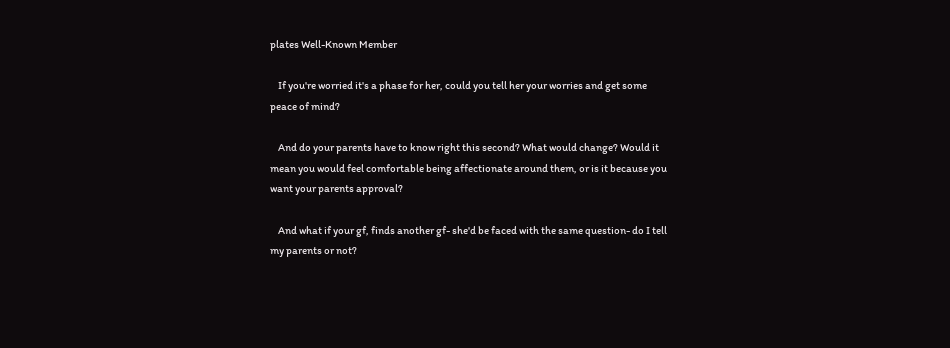plates Well-Known Member

    If you're worried it's a phase for her, could you tell her your worries and get some peace of mind?

    And do your parents have to know right this second? What would change? Would it mean you would feel comfortable being affectionate around them, or is it because you want your parents approval?

    And what if your gf, finds another gf- she'd be faced with the same question- do I tell my parents or not?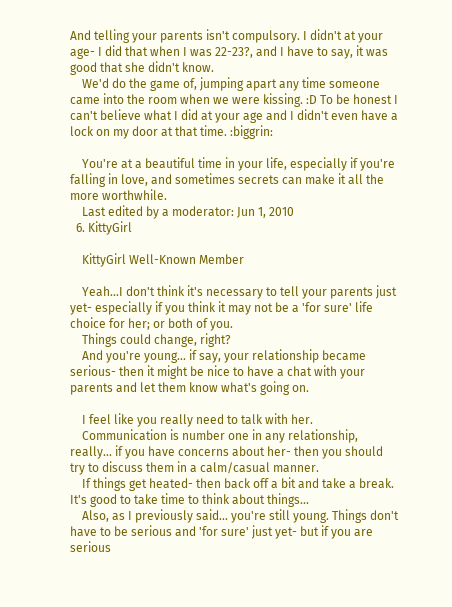And telling your parents isn't compulsory. I didn't at your age- I did that when I was 22-23?, and I have to say, it was good that she didn't know.
    We'd do the game of, jumping apart any time someone came into the room when we were kissing. :D To be honest I can't believe what I did at your age and I didn't even have a lock on my door at that time. :biggrin:

    You're at a beautiful time in your life, especially if you're falling in love, and sometimes secrets can make it all the more worthwhile.
    Last edited by a moderator: Jun 1, 2010
  6. KittyGirl

    KittyGirl Well-Known Member

    Yeah...I don't think it's necessary to tell your parents just yet- especially if you think it may not be a 'for sure' life choice for her; or both of you.
    Things could change, right?
    And you're young... if say, your relationship became serious- then it might be nice to have a chat with your parents and let them know what's going on.

    I feel like you really need to talk with her.
    Communication is number one in any relationship, really... if you have concerns about her- then you should try to discuss them in a calm/casual manner.
    If things get heated- then back off a bit and take a break. It's good to take time to think about things...
    Also, as I previously said... you're still young. Things don't have to be serious and 'for sure' just yet- but if you are serious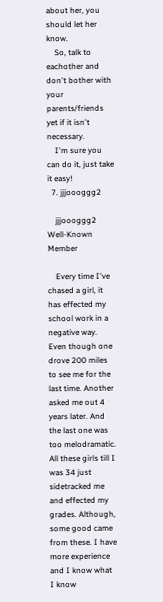about her, you should let her know.
    So, talk to eachother and don't bother with your parents/friends yet if it isn't necessary.
    I'm sure you can do it, just take it easy!
  7. jjjoooggg2

    jjjoooggg2 Well-Known Member

    Every time I've chased a girl, it has effected my school work in a negative way. Even though one drove 200 miles to see me for the last time. Another asked me out 4 years later. And the last one was too melodramatic. All these girls till I was 34 just sidetracked me and effected my grades. Although, some good came from these. I have more experience and I know what I know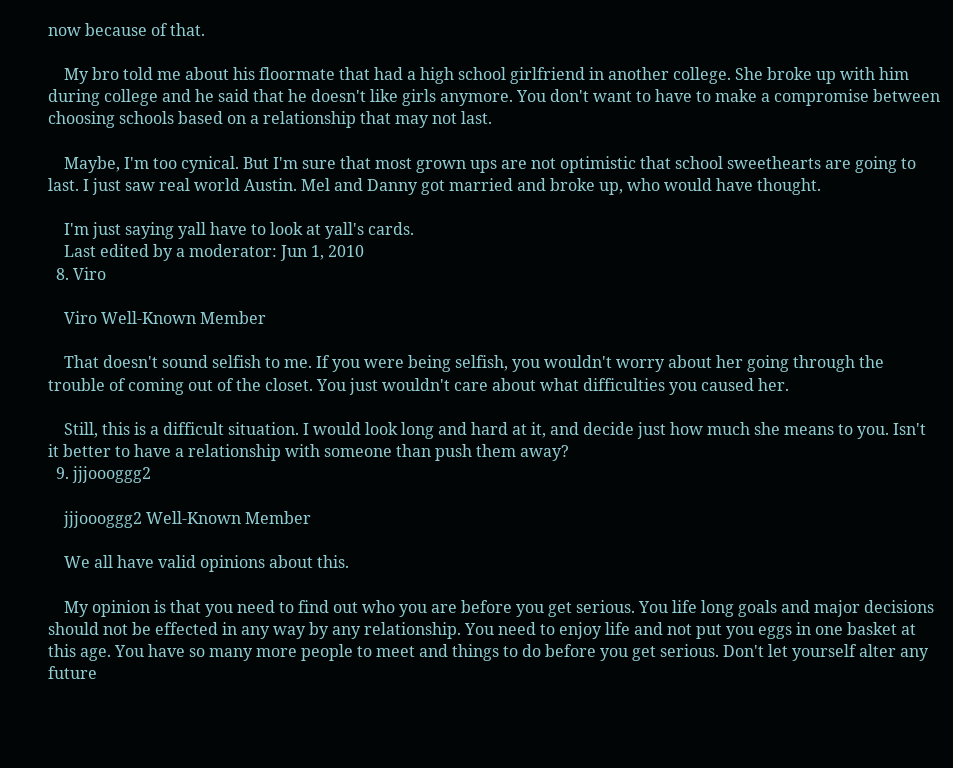now because of that.

    My bro told me about his floormate that had a high school girlfriend in another college. She broke up with him during college and he said that he doesn't like girls anymore. You don't want to have to make a compromise between choosing schools based on a relationship that may not last.

    Maybe, I'm too cynical. But I'm sure that most grown ups are not optimistic that school sweethearts are going to last. I just saw real world Austin. Mel and Danny got married and broke up, who would have thought.

    I'm just saying yall have to look at yall's cards.
    Last edited by a moderator: Jun 1, 2010
  8. Viro

    Viro Well-Known Member

    That doesn't sound selfish to me. If you were being selfish, you wouldn't worry about her going through the trouble of coming out of the closet. You just wouldn't care about what difficulties you caused her.

    Still, this is a difficult situation. I would look long and hard at it, and decide just how much she means to you. Isn't it better to have a relationship with someone than push them away?
  9. jjjoooggg2

    jjjoooggg2 Well-Known Member

    We all have valid opinions about this.

    My opinion is that you need to find out who you are before you get serious. You life long goals and major decisions should not be effected in any way by any relationship. You need to enjoy life and not put you eggs in one basket at this age. You have so many more people to meet and things to do before you get serious. Don't let yourself alter any future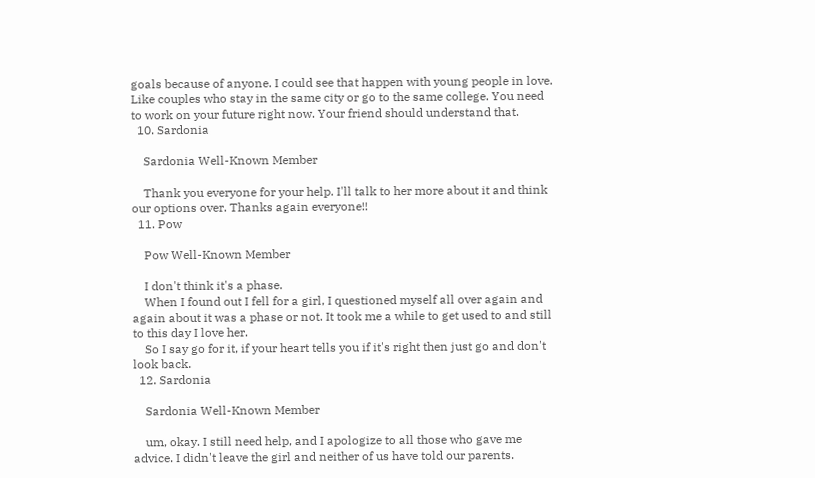goals because of anyone. I could see that happen with young people in love. Like couples who stay in the same city or go to the same college. You need to work on your future right now. Your friend should understand that.
  10. Sardonia

    Sardonia Well-Known Member

    Thank you everyone for your help. I'll talk to her more about it and think our options over. Thanks again everyone!!
  11. Pow

    Pow Well-Known Member

    I don't think it's a phase.
    When I found out I fell for a girl, I questioned myself all over again and again about it was a phase or not. It took me a while to get used to and still to this day I love her.
    So I say go for it, if your heart tells you if it's right then just go and don't look back.
  12. Sardonia

    Sardonia Well-Known Member

    um, okay. I still need help, and I apologize to all those who gave me advice. I didn't leave the girl and neither of us have told our parents.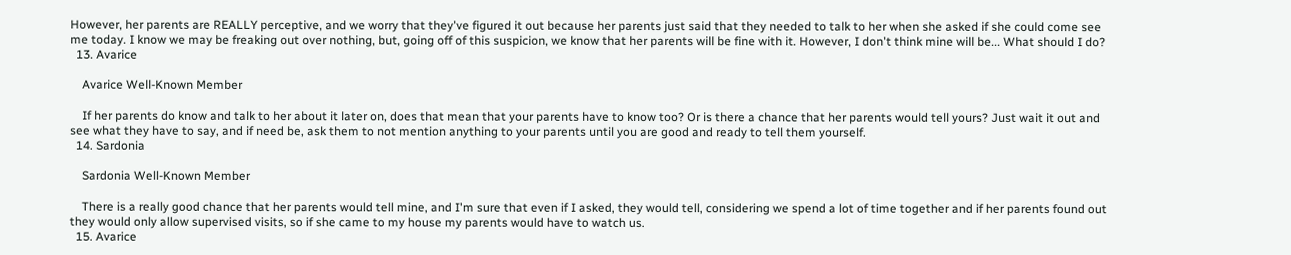However, her parents are REALLY perceptive, and we worry that they've figured it out because her parents just said that they needed to talk to her when she asked if she could come see me today. I know we may be freaking out over nothing, but, going off of this suspicion, we know that her parents will be fine with it. However, I don't think mine will be... What should I do?
  13. Avarice

    Avarice Well-Known Member

    If her parents do know and talk to her about it later on, does that mean that your parents have to know too? Or is there a chance that her parents would tell yours? Just wait it out and see what they have to say, and if need be, ask them to not mention anything to your parents until you are good and ready to tell them yourself.
  14. Sardonia

    Sardonia Well-Known Member

    There is a really good chance that her parents would tell mine, and I'm sure that even if I asked, they would tell, considering we spend a lot of time together and if her parents found out they would only allow supervised visits, so if she came to my house my parents would have to watch us.
  15. Avarice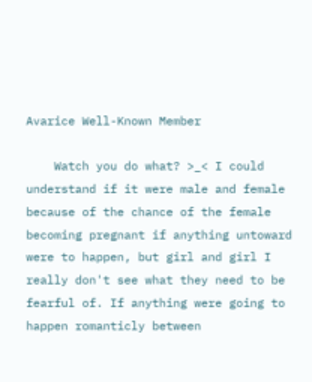Avarice Well-Known Member

    Watch you do what? >_< I could understand if it were male and female because of the chance of the female becoming pregnant if anything untoward were to happen, but girl and girl I really don't see what they need to be fearful of. If anything were going to happen romanticly between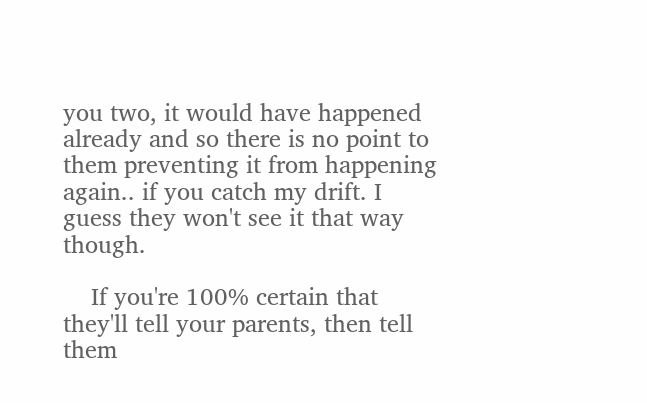you two, it would have happened already and so there is no point to them preventing it from happening again.. if you catch my drift. I guess they won't see it that way though.

    If you're 100% certain that they'll tell your parents, then tell them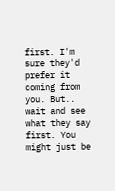first. I'm sure they'd prefer it coming from you. But.. wait and see what they say first. You might just be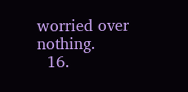worried over nothing.
  16.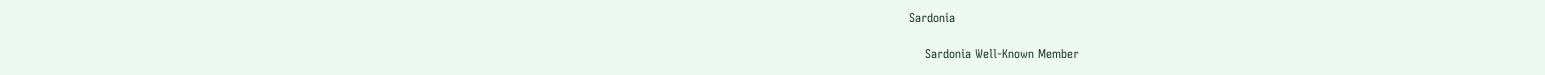Sardonia

    Sardonia Well-Known Member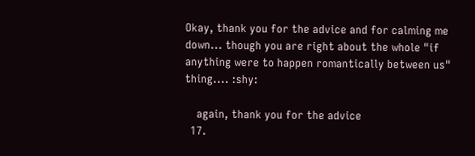Okay, thank you for the advice and for calming me down... though you are right about the whole "if anything were to happen romantically between us" thing.... :shy:

    again, thank you for the advice
  17.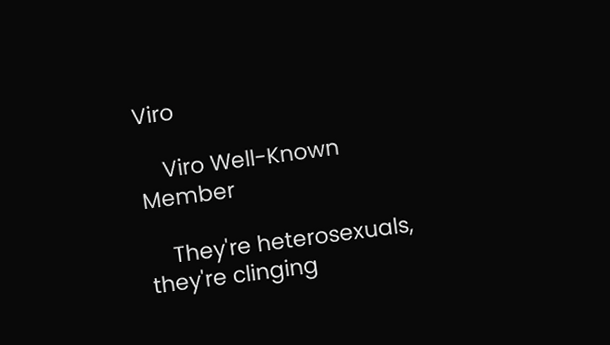Viro

    Viro Well-Known Member

    They're heterosexuals, they're clinging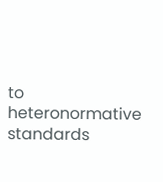to heteronormative standards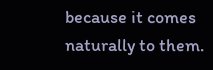because it comes naturally to them.